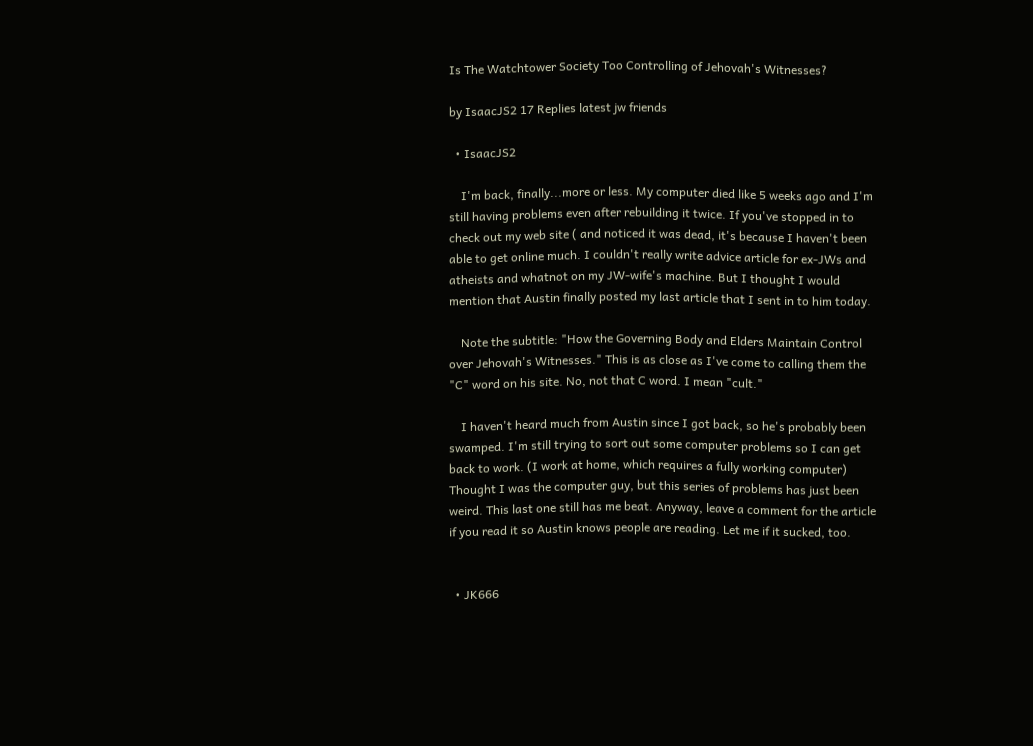Is The Watchtower Society Too Controlling of Jehovah's Witnesses?

by IsaacJS2 17 Replies latest jw friends

  • IsaacJS2

    I'm back, finally...more or less. My computer died like 5 weeks ago and I'm still having problems even after rebuilding it twice. If you've stopped in to check out my web site ( and noticed it was dead, it's because I haven't been able to get online much. I couldn't really write advice article for ex-JWs and atheists and whatnot on my JW-wife's machine. But I thought I would mention that Austin finally posted my last article that I sent in to him today.

    Note the subtitle: "How the Governing Body and Elders Maintain Control over Jehovah's Witnesses." This is as close as I've come to calling them the "C" word on his site. No, not that C word. I mean "cult."

    I haven't heard much from Austin since I got back, so he's probably been swamped. I'm still trying to sort out some computer problems so I can get back to work. (I work at home, which requires a fully working computer) Thought I was the computer guy, but this series of problems has just been weird. This last one still has me beat. Anyway, leave a comment for the article if you read it so Austin knows people are reading. Let me if it sucked, too.


  • JK666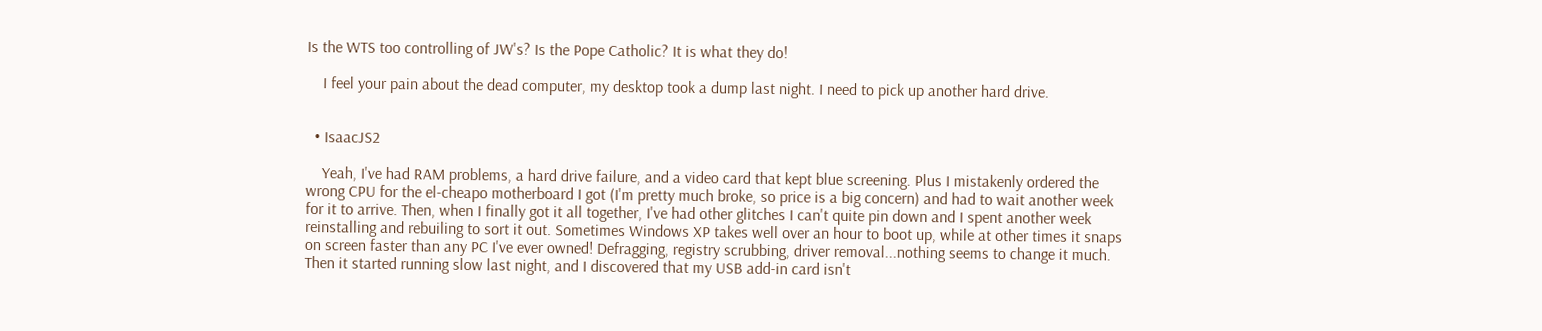Is the WTS too controlling of JW's? Is the Pope Catholic? It is what they do!

    I feel your pain about the dead computer, my desktop took a dump last night. I need to pick up another hard drive.


  • IsaacJS2

    Yeah, I've had RAM problems, a hard drive failure, and a video card that kept blue screening. Plus I mistakenly ordered the wrong CPU for the el-cheapo motherboard I got (I'm pretty much broke, so price is a big concern) and had to wait another week for it to arrive. Then, when I finally got it all together, I've had other glitches I can't quite pin down and I spent another week reinstalling and rebuiling to sort it out. Sometimes Windows XP takes well over an hour to boot up, while at other times it snaps on screen faster than any PC I've ever owned! Defragging, registry scrubbing, driver removal...nothing seems to change it much. Then it started running slow last night, and I discovered that my USB add-in card isn't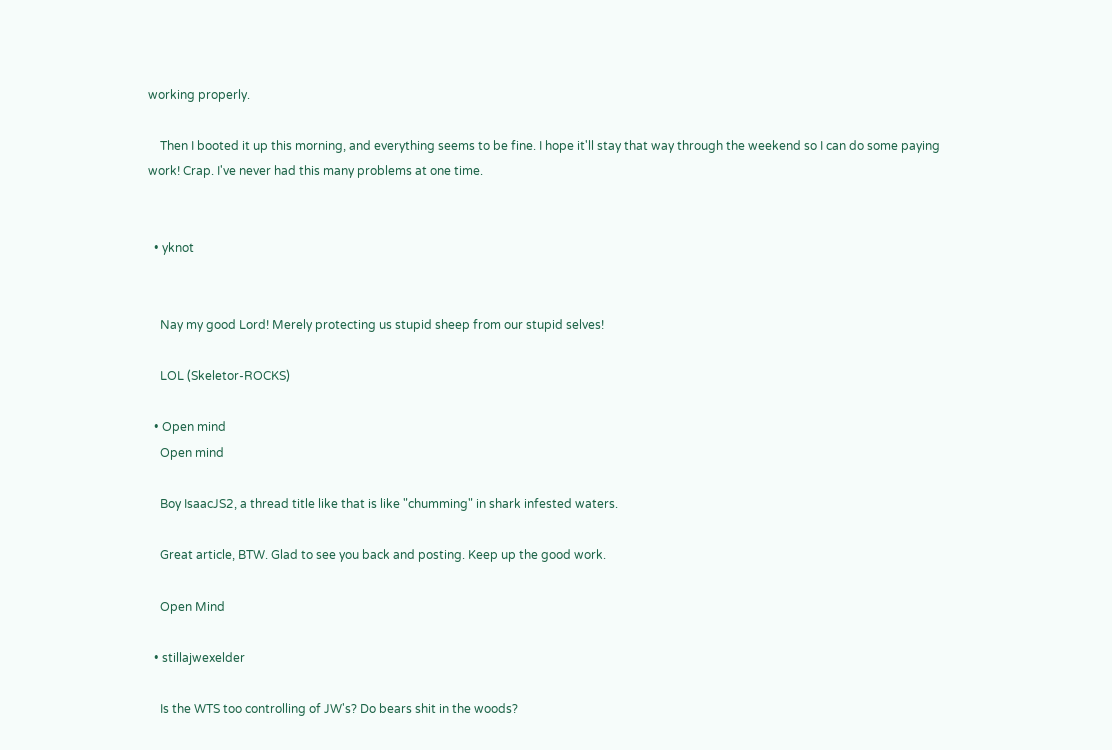working properly.

    Then I booted it up this morning, and everything seems to be fine. I hope it'll stay that way through the weekend so I can do some paying work! Crap. I've never had this many problems at one time.


  • yknot


    Nay my good Lord! Merely protecting us stupid sheep from our stupid selves!

    LOL (Skeletor-ROCKS)

  • Open mind
    Open mind

    Boy IsaacJS2, a thread title like that is like "chumming" in shark infested waters.

    Great article, BTW. Glad to see you back and posting. Keep up the good work.

    Open Mind

  • stillajwexelder

    Is the WTS too controlling of JW's? Do bears shit in the woods?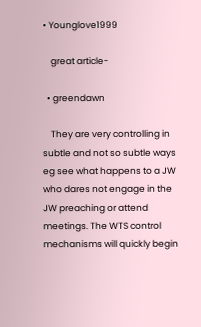• Younglove1999

    great article-

  • greendawn

    They are very controlling in subtle and not so subtle ways eg see what happens to a JW who dares not engage in the JW preaching or attend meetings. The WTS control mechanisms will quickly begin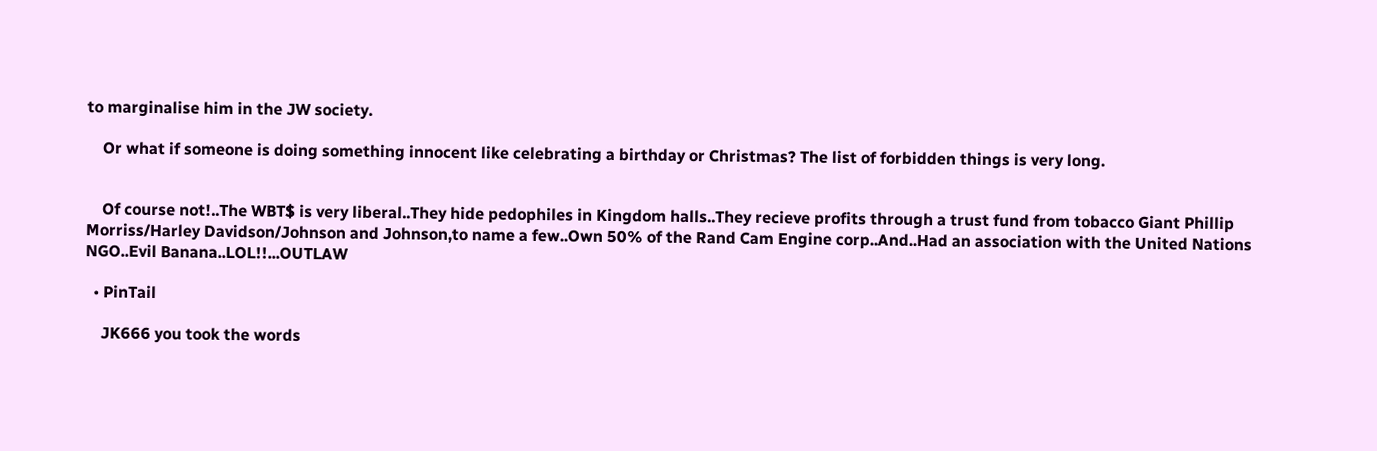to marginalise him in the JW society.

    Or what if someone is doing something innocent like celebrating a birthday or Christmas? The list of forbidden things is very long.


    Of course not!..The WBT$ is very liberal..They hide pedophiles in Kingdom halls..They recieve profits through a trust fund from tobacco Giant Phillip Morriss/Harley Davidson/Johnson and Johnson,to name a few..Own 50% of the Rand Cam Engine corp..And..Had an association with the United Nations NGO..Evil Banana..LOL!!...OUTLAW

  • PinTail

    JK666 you took the words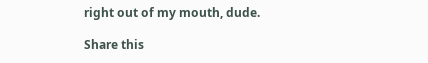right out of my mouth, dude.

Share this